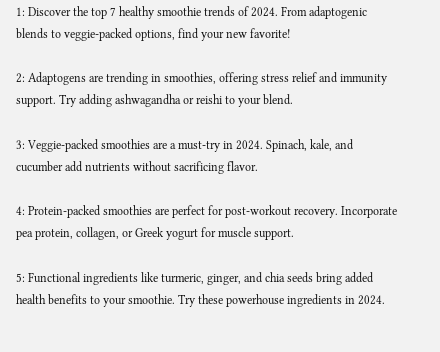1: Discover the top 7 healthy smoothie trends of 2024. From adaptogenic blends to veggie-packed options, find your new favorite!

2: Adaptogens are trending in smoothies, offering stress relief and immunity support. Try adding ashwagandha or reishi to your blend.

3: Veggie-packed smoothies are a must-try in 2024. Spinach, kale, and cucumber add nutrients without sacrificing flavor.

4: Protein-packed smoothies are perfect for post-workout recovery. Incorporate pea protein, collagen, or Greek yogurt for muscle support.

5: Functional ingredients like turmeric, ginger, and chia seeds bring added health benefits to your smoothie. Try these powerhouse ingredients in 2024.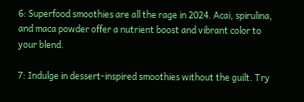6: Superfood smoothies are all the rage in 2024. Acai, spirulina, and maca powder offer a nutrient boost and vibrant color to your blend.

7: Indulge in dessert-inspired smoothies without the guilt. Try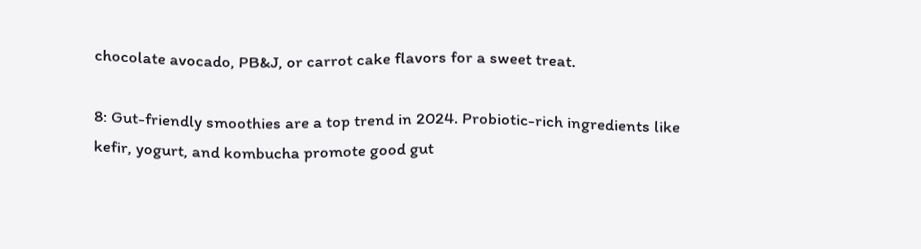chocolate avocado, PB&J, or carrot cake flavors for a sweet treat.

8: Gut-friendly smoothies are a top trend in 2024. Probiotic-rich ingredients like kefir, yogurt, and kombucha promote good gut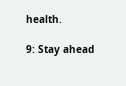health.

9: Stay ahead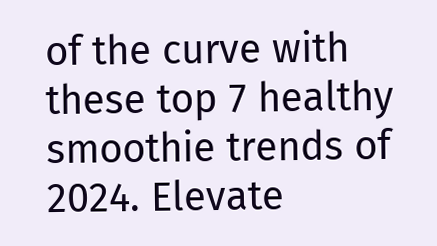of the curve with these top 7 healthy smoothie trends of 2024. Elevate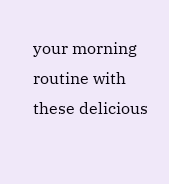your morning routine with these delicious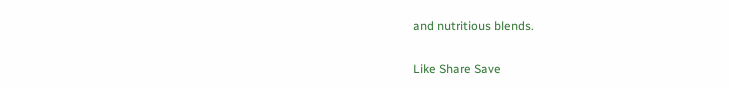and nutritious blends.

Like Share Save